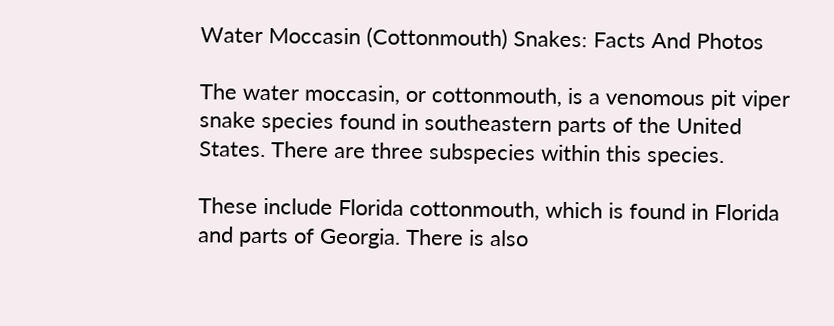Water Moccasin (Cottonmouth) Snakes: Facts And Photos

The water moccasin, or cottonmouth, is a venomous pit viper snake species found in southeastern parts of the United States. There are three subspecies within this species.

These include Florida cottonmouth, which is found in Florida and parts of Georgia. There is also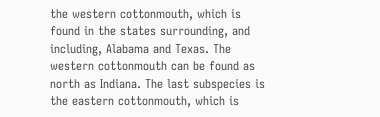the western cottonmouth, which is found in the states surrounding, and including, Alabama and Texas. The western cottonmouth can be found as north as Indiana. The last subspecies is the eastern cottonmouth, which is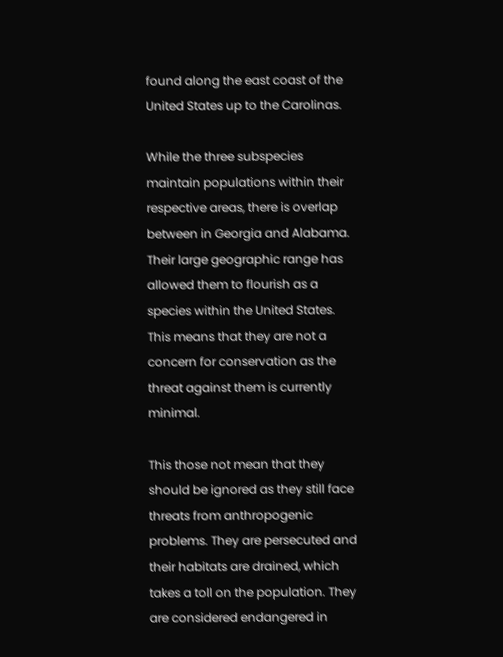found along the east coast of the United States up to the Carolinas.

While the three subspecies maintain populations within their respective areas, there is overlap between in Georgia and Alabama. Their large geographic range has allowed them to flourish as a species within the United States. This means that they are not a concern for conservation as the threat against them is currently minimal.

This those not mean that they should be ignored as they still face threats from anthropogenic problems. They are persecuted and their habitats are drained, which takes a toll on the population. They are considered endangered in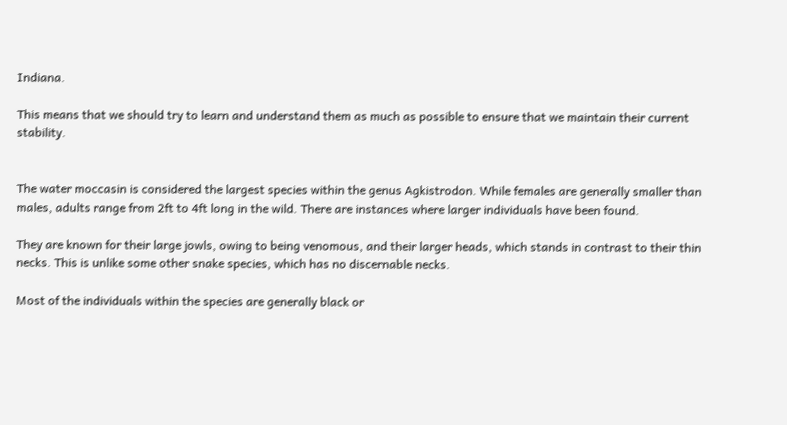Indiana.

This means that we should try to learn and understand them as much as possible to ensure that we maintain their current stability.


The water moccasin is considered the largest species within the genus Agkistrodon. While females are generally smaller than males, adults range from 2ft to 4ft long in the wild. There are instances where larger individuals have been found.

They are known for their large jowls, owing to being venomous, and their larger heads, which stands in contrast to their thin necks. This is unlike some other snake species, which has no discernable necks.

Most of the individuals within the species are generally black or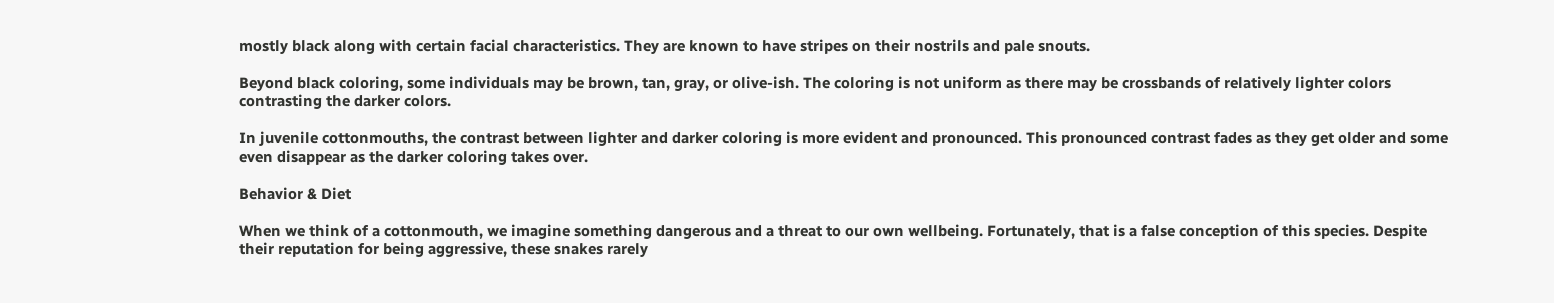mostly black along with certain facial characteristics. They are known to have stripes on their nostrils and pale snouts.

Beyond black coloring, some individuals may be brown, tan, gray, or olive-ish. The coloring is not uniform as there may be crossbands of relatively lighter colors contrasting the darker colors.

In juvenile cottonmouths, the contrast between lighter and darker coloring is more evident and pronounced. This pronounced contrast fades as they get older and some even disappear as the darker coloring takes over.

Behavior & Diet

When we think of a cottonmouth, we imagine something dangerous and a threat to our own wellbeing. Fortunately, that is a false conception of this species. Despite their reputation for being aggressive, these snakes rarely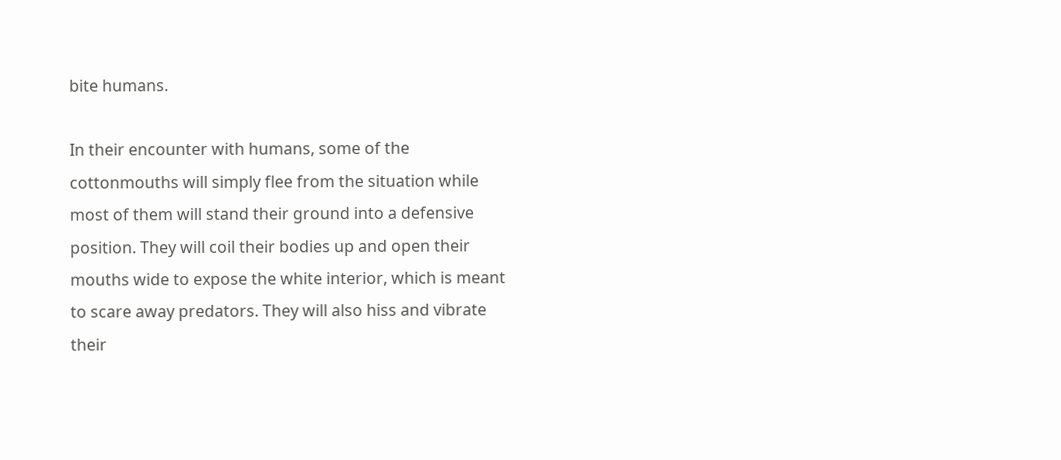bite humans.

In their encounter with humans, some of the cottonmouths will simply flee from the situation while most of them will stand their ground into a defensive position. They will coil their bodies up and open their mouths wide to expose the white interior, which is meant to scare away predators. They will also hiss and vibrate their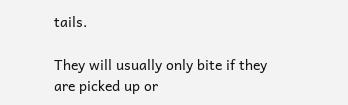tails.

They will usually only bite if they are picked up or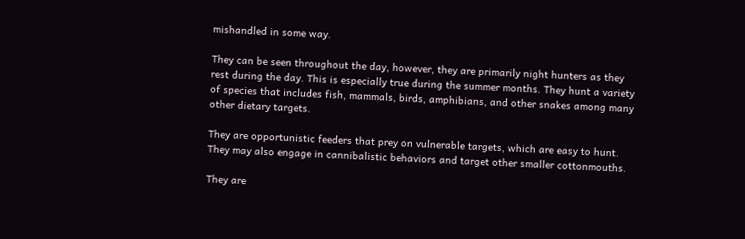mishandled in some way.

They can be seen throughout the day, however, they are primarily night hunters as they rest during the day. This is especially true during the summer months. They hunt a variety of species that includes fish, mammals, birds, amphibians, and other snakes among many other dietary targets.

They are opportunistic feeders that prey on vulnerable targets, which are easy to hunt. They may also engage in cannibalistic behaviors and target other smaller cottonmouths.

They are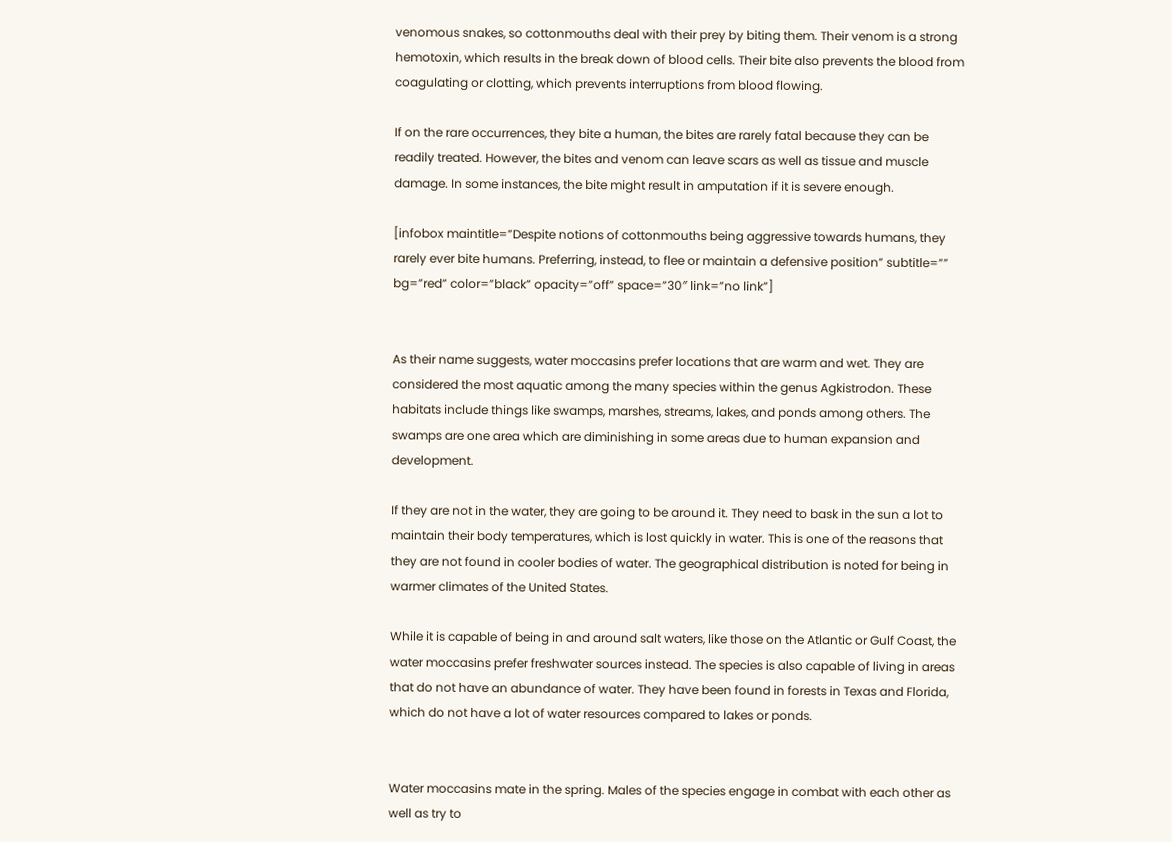venomous snakes, so cottonmouths deal with their prey by biting them. Their venom is a strong hemotoxin, which results in the break down of blood cells. Their bite also prevents the blood from coagulating or clotting, which prevents interruptions from blood flowing.

If on the rare occurrences, they bite a human, the bites are rarely fatal because they can be readily treated. However, the bites and venom can leave scars as well as tissue and muscle damage. In some instances, the bite might result in amputation if it is severe enough.

[infobox maintitle=”Despite notions of cottonmouths being aggressive towards humans, they rarely ever bite humans. Preferring, instead, to flee or maintain a defensive position” subtitle=”” bg=”red” color=”black” opacity=”off” space=”30″ link=”no link”]


As their name suggests, water moccasins prefer locations that are warm and wet. They are considered the most aquatic among the many species within the genus Agkistrodon. These habitats include things like swamps, marshes, streams, lakes, and ponds among others. The swamps are one area which are diminishing in some areas due to human expansion and development.

If they are not in the water, they are going to be around it. They need to bask in the sun a lot to maintain their body temperatures, which is lost quickly in water. This is one of the reasons that they are not found in cooler bodies of water. The geographical distribution is noted for being in warmer climates of the United States.

While it is capable of being in and around salt waters, like those on the Atlantic or Gulf Coast, the water moccasins prefer freshwater sources instead. The species is also capable of living in areas that do not have an abundance of water. They have been found in forests in Texas and Florida, which do not have a lot of water resources compared to lakes or ponds.


Water moccasins mate in the spring. Males of the species engage in combat with each other as well as try to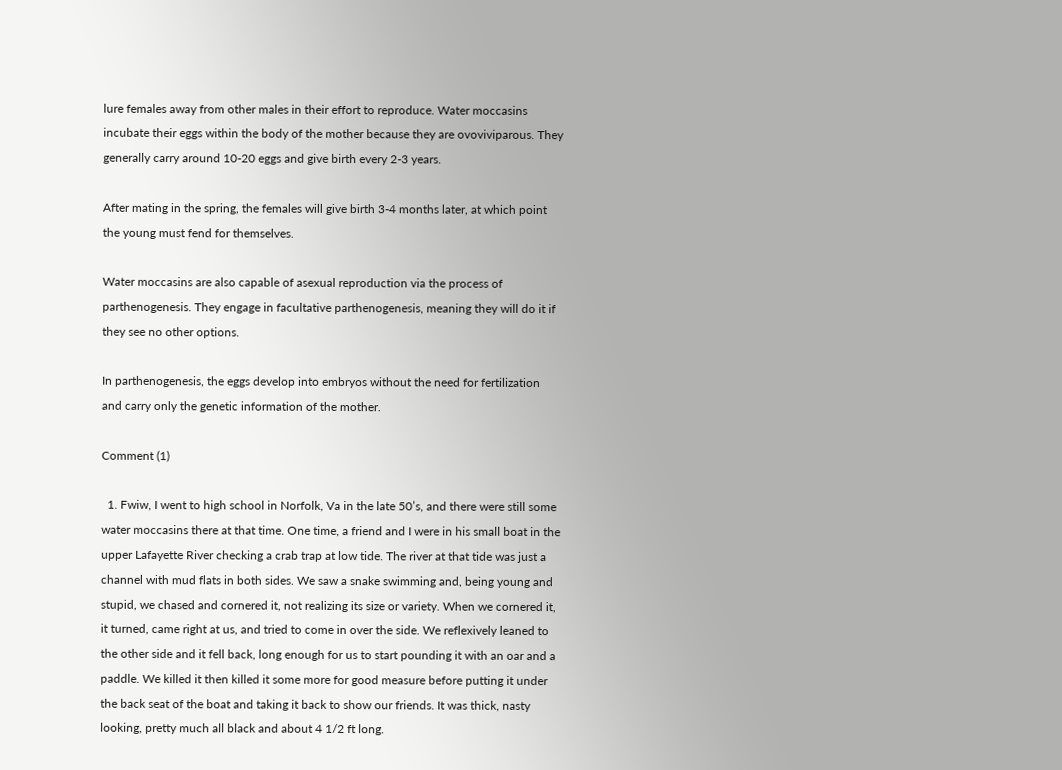lure females away from other males in their effort to reproduce. Water moccasins incubate their eggs within the body of the mother because they are ovoviviparous. They generally carry around 10-20 eggs and give birth every 2-3 years.

After mating in the spring, the females will give birth 3-4 months later, at which point the young must fend for themselves.

Water moccasins are also capable of asexual reproduction via the process of parthenogenesis. They engage in facultative parthenogenesis, meaning they will do it if they see no other options.

In parthenogenesis, the eggs develop into embryos without the need for fertilization and carry only the genetic information of the mother.

Comment (1)

  1. Fwiw, I went to high school in Norfolk, Va in the late 50’s, and there were still some water moccasins there at that time. One time, a friend and I were in his small boat in the upper Lafayette River checking a crab trap at low tide. The river at that tide was just a channel with mud flats in both sides. We saw a snake swimming and, being young and stupid, we chased and cornered it, not realizing its size or variety. When we cornered it, it turned, came right at us, and tried to come in over the side. We reflexively leaned to the other side and it fell back, long enough for us to start pounding it with an oar and a paddle. We killed it then killed it some more for good measure before putting it under the back seat of the boat and taking it back to show our friends. It was thick, nasty looking, pretty much all black and about 4 1/2 ft long.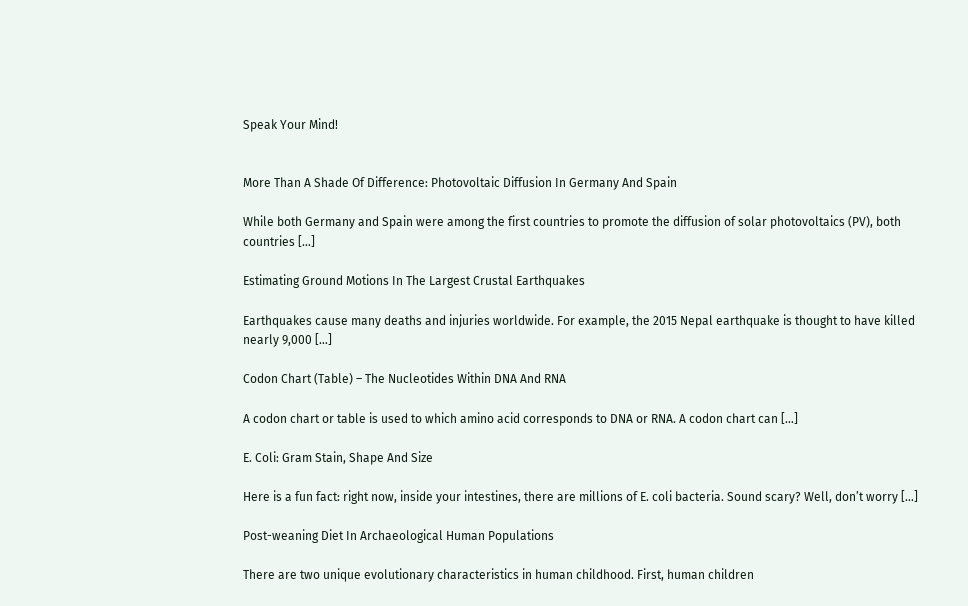Speak Your Mind!


More Than A Shade Of Difference: Photovoltaic Diffusion In Germany And Spain

While both Germany and Spain were among the first countries to promote the diffusion of solar photovoltaics (PV), both countries […]

Estimating Ground Motions In The Largest Crustal Earthquakes

Earthquakes cause many deaths and injuries worldwide. For example, the 2015 Nepal earthquake is thought to have killed nearly 9,000 […]

Codon Chart (Table) – The Nucleotides Within DNA And RNA

A codon chart or table is used to which amino acid corresponds to DNA or RNA. A codon chart can […]

E. Coli: Gram Stain, Shape And Size

Here is a fun fact: right now, inside your intestines, there are millions of E. coli bacteria. Sound scary? Well, don’t worry […]

Post-weaning Diet In Archaeological Human Populations

There are two unique evolutionary characteristics in human childhood. First, human children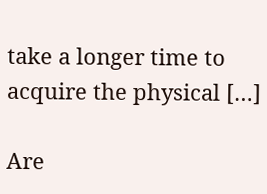take a longer time to acquire the physical […]

Are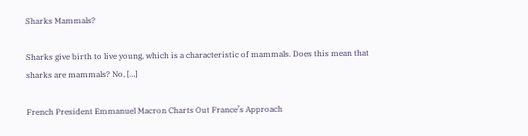Sharks Mammals?

Sharks give birth to live young, which is a characteristic of mammals. Does this mean that sharks are mammals? No, […]

French President Emmanuel Macron Charts Out France’s Approach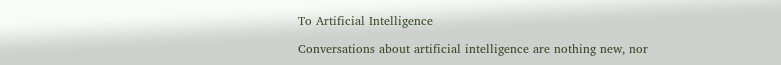To Artificial Intelligence

Conversations about artificial intelligence are nothing new, nor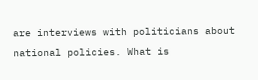are interviews with politicians about national policies. What is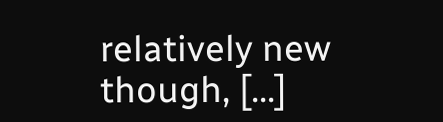relatively new though, […]